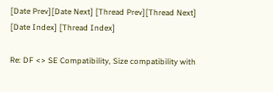[Date Prev][Date Next] [Thread Prev][Thread Next] [Date Index] [Thread Index]

Re: DF <> SE Compatibility, Size compatibility with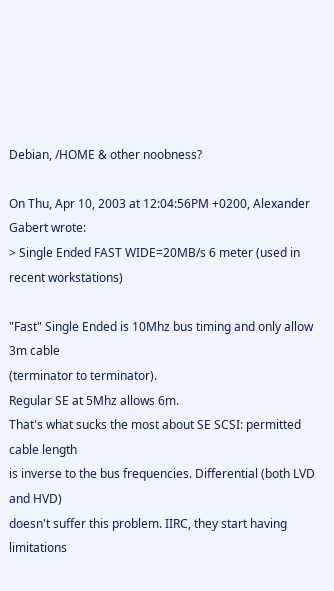Debian, /HOME & other noobness?

On Thu, Apr 10, 2003 at 12:04:56PM +0200, Alexander Gabert wrote:
> Single Ended FAST WIDE=20MB/s 6 meter (used in recent workstations)

"Fast" Single Ended is 10Mhz bus timing and only allow 3m cable
(terminator to terminator).
Regular SE at 5Mhz allows 6m.
That's what sucks the most about SE SCSI: permitted cable length
is inverse to the bus frequencies. Differential (both LVD and HVD)
doesn't suffer this problem. IIRC, they start having limitations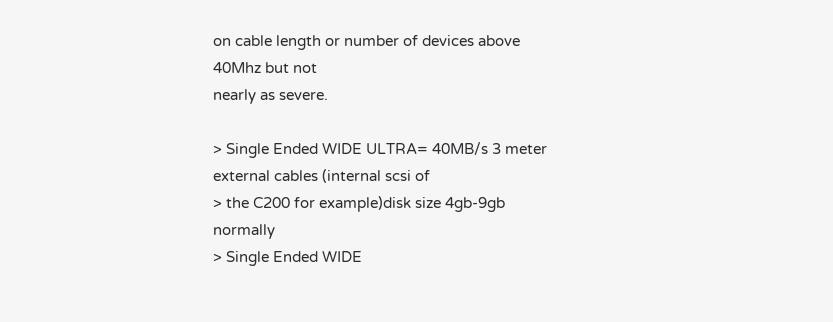on cable length or number of devices above 40Mhz but not
nearly as severe.

> Single Ended WIDE ULTRA= 40MB/s 3 meter external cables (internal scsi of
> the C200 for example)disk size 4gb-9gb normally
> Single Ended WIDE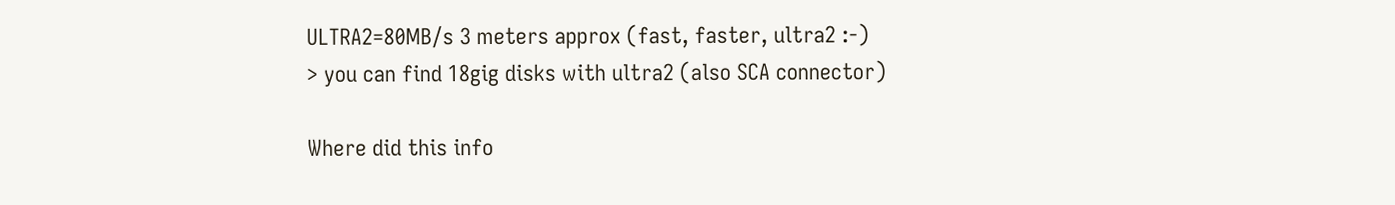ULTRA2=80MB/s 3 meters approx (fast, faster, ultra2 :-)
> you can find 18gig disks with ultra2 (also SCA connector)

Where did this info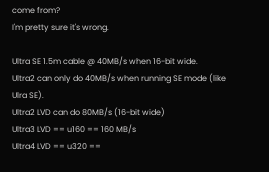come from?
I'm pretty sure it's wrong.

Ultra SE 1.5m cable @ 40MB/s when 16-bit wide.
Ultra2 can only do 40MB/s when running SE mode (like Ulra SE).
Ultra2 LVD can do 80MB/s (16-bit wide)
Ultra3 LVD == u160 == 160 MB/s
Ultra4 LVD == u320 ==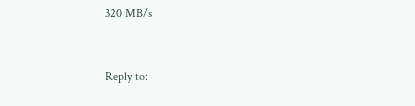320 MB/s


Reply to: